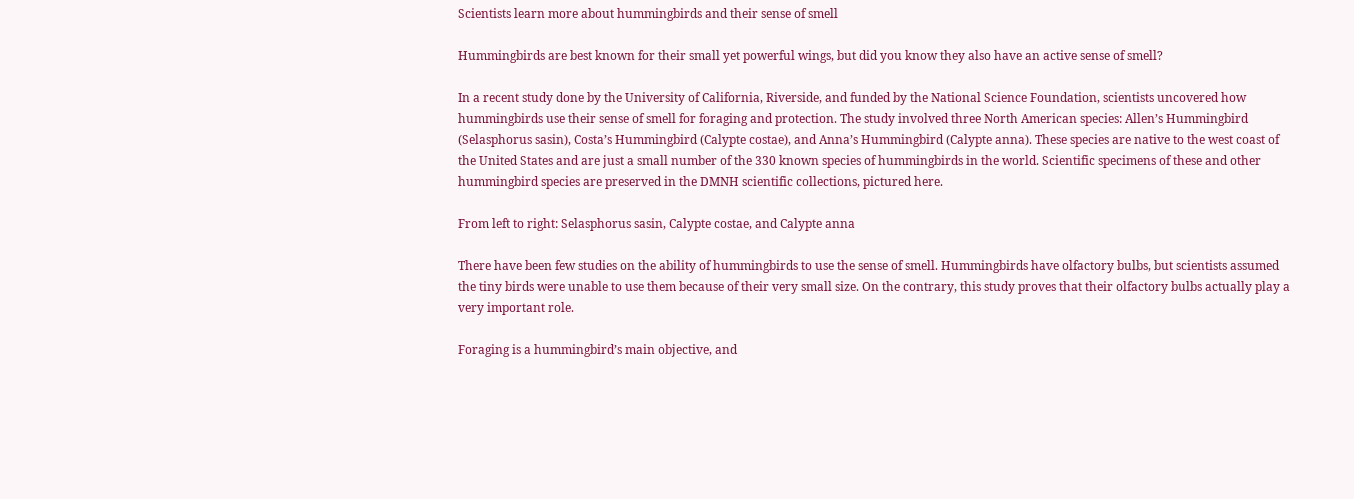Scientists learn more about hummingbirds and their sense of smell

Hummingbirds are best known for their small yet powerful wings, but did you know they also have an active sense of smell?

In a recent study done by the University of California, Riverside, and funded by the National Science Foundation, scientists uncovered how hummingbirds use their sense of smell for foraging and protection. The study involved three North American species: Allen’s Hummingbird (Selasphorus sasin), Costa’s Hummingbird (Calypte costae), and Anna’s Hummingbird (Calypte anna). These species are native to the west coast of the United States and are just a small number of the 330 known species of hummingbirds in the world. Scientific specimens of these and other hummingbird species are preserved in the DMNH scientific collections, pictured here.

From left to right: Selasphorus sasin, Calypte costae, and Calypte anna

There have been few studies on the ability of hummingbirds to use the sense of smell. Hummingbirds have olfactory bulbs, but scientists assumed the tiny birds were unable to use them because of their very small size. On the contrary, this study proves that their olfactory bulbs actually play a very important role.

Foraging is a hummingbird’s main objective, and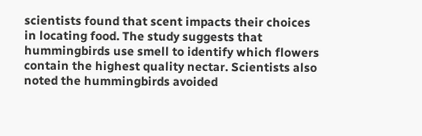scientists found that scent impacts their choices in locating food. The study suggests that hummingbirds use smell to identify which flowers contain the highest quality nectar. Scientists also noted the hummingbirds avoided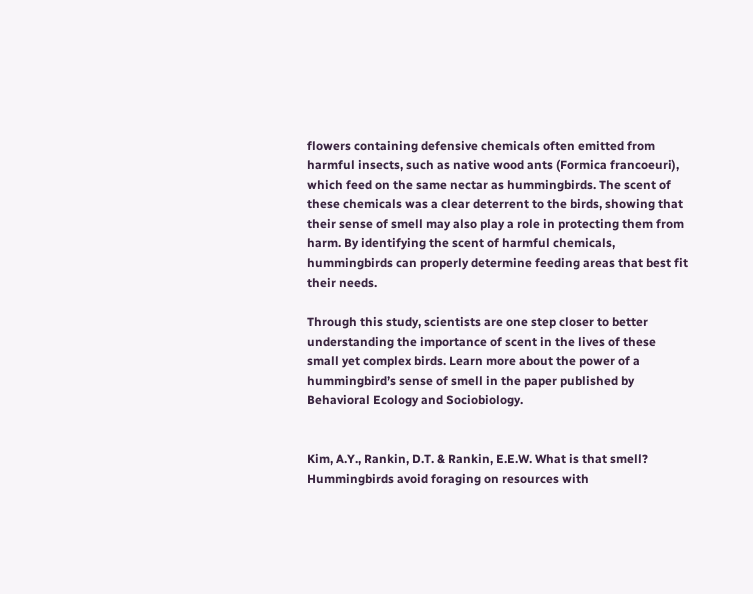flowers containing defensive chemicals often emitted from harmful insects, such as native wood ants (Formica francoeuri), which feed on the same nectar as hummingbirds. The scent of these chemicals was a clear deterrent to the birds, showing that their sense of smell may also play a role in protecting them from harm. By identifying the scent of harmful chemicals, hummingbirds can properly determine feeding areas that best fit their needs.

Through this study, scientists are one step closer to better understanding the importance of scent in the lives of these small yet complex birds. Learn more about the power of a hummingbird’s sense of smell in the paper published by Behavioral Ecology and Sociobiology.


Kim, A.Y., Rankin, D.T. & Rankin, E.E.W. What is that smell? Hummingbirds avoid foraging on resources with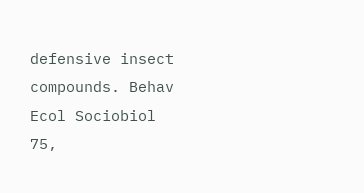defensive insect compounds. Behav Ecol Sociobiol 75,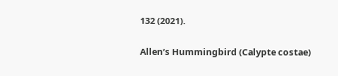132 (2021).

Allen’s Hummingbird (Calypte costae)